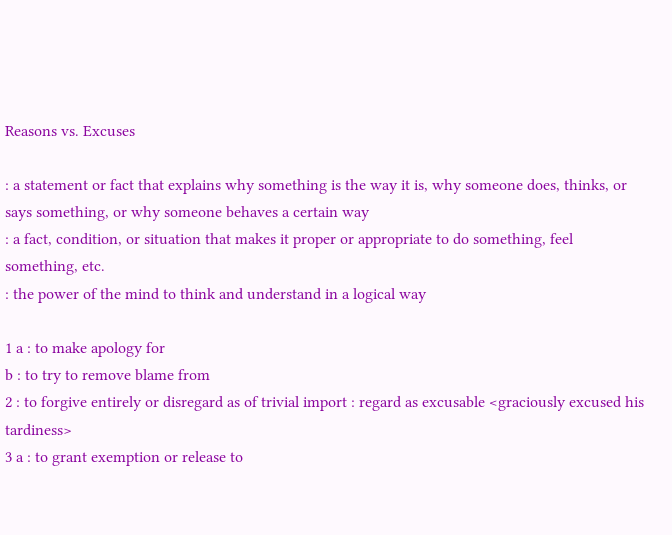Reasons vs. Excuses

: a statement or fact that explains why something is the way it is, why someone does, thinks, or says something, or why someone behaves a certain way
: a fact, condition, or situation that makes it proper or appropriate to do something, feel something, etc.
: the power of the mind to think and understand in a logical way

1 a : to make apology for
b : to try to remove blame from
2 : to forgive entirely or disregard as of trivial import : regard as excusable <graciously excused his tardiness>
3 a : to grant exemption or release to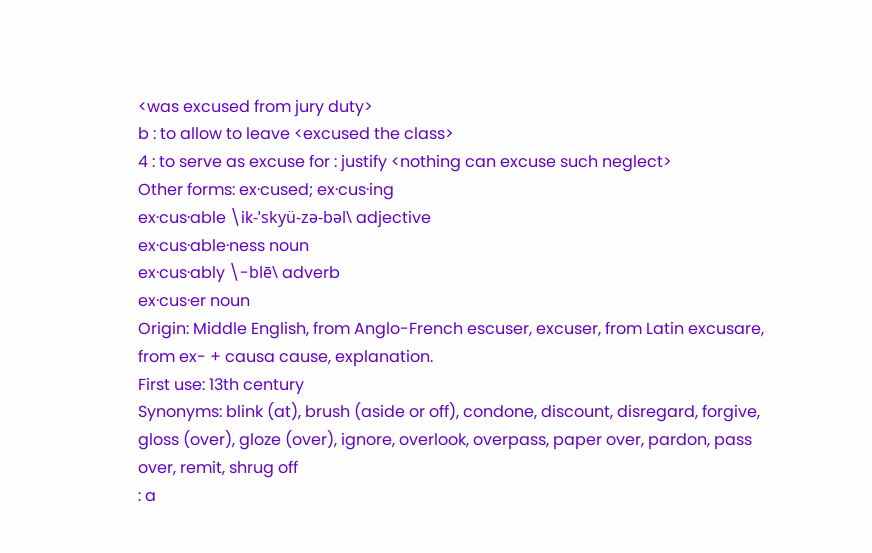<was excused from jury duty>
b : to allow to leave <excused the class>
4 : to serve as excuse for : justify <nothing can excuse such neglect>
Other forms: ex·cused; ex·cus·ing
ex·cus·able \ik-ˈskyü-zə-bəl\ adjective
ex·cus·able·ness noun
ex·cus·ably \-blē\ adverb
ex·cus·er noun
Origin: Middle English, from Anglo-French escuser, excuser, from Latin excusare, from ex- + causa cause, explanation.
First use: 13th century
Synonyms: blink (at), brush (aside or off), condone, discount, disregard, forgive, gloss (over), gloze (over), ignore, overlook, overpass, paper over, pardon, pass over, remit, shrug off
: a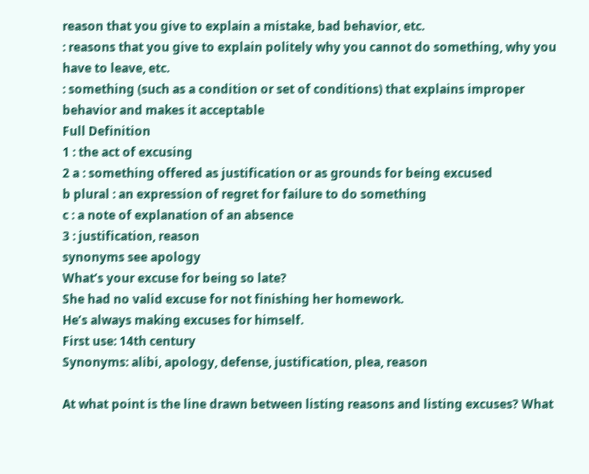reason that you give to explain a mistake, bad behavior, etc.
: reasons that you give to explain politely why you cannot do something, why you have to leave, etc.
: something (such as a condition or set of conditions) that explains improper behavior and makes it acceptable
Full Definition
1 : the act of excusing
2 a : something offered as justification or as grounds for being excused
b plural : an expression of regret for failure to do something
c : a note of explanation of an absence
3 : justification, reason
synonyms see apology
What’s your excuse for being so late?
She had no valid excuse for not finishing her homework.
He’s always making excuses for himself.
First use: 14th century
Synonyms: alibi, apology, defense, justification, plea, reason

At what point is the line drawn between listing reasons and listing excuses? What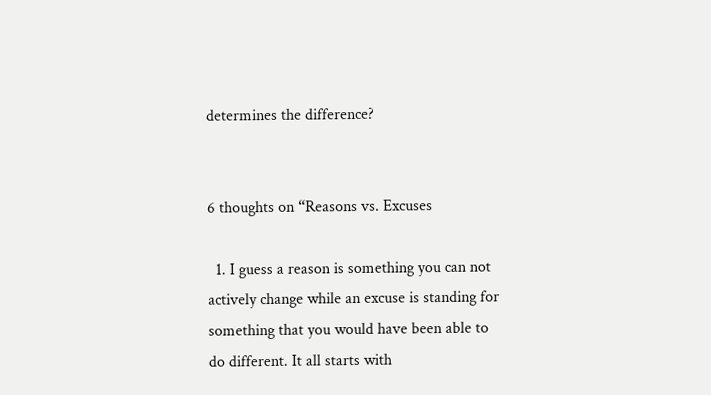determines the difference?


6 thoughts on “Reasons vs. Excuses

  1. I guess a reason is something you can not actively change while an excuse is standing for something that you would have been able to do different. It all starts with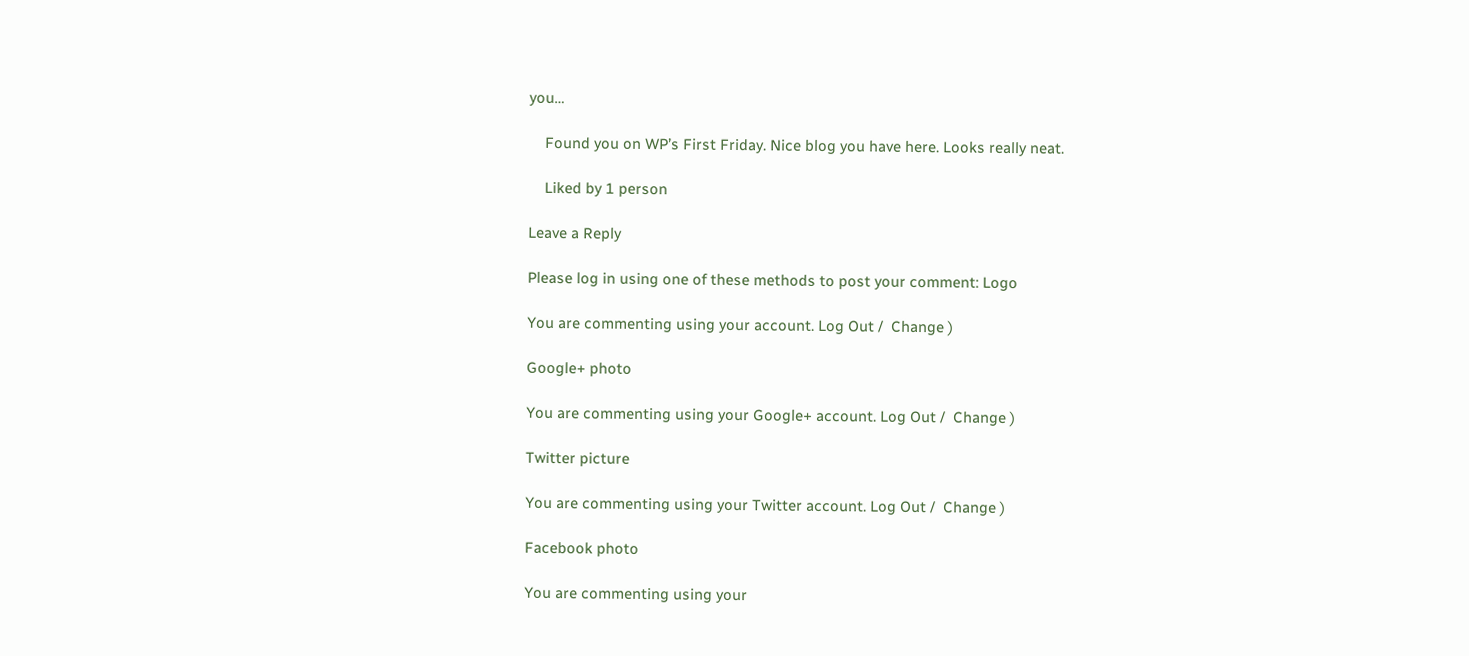you…

    Found you on WP’s First Friday. Nice blog you have here. Looks really neat.

    Liked by 1 person

Leave a Reply

Please log in using one of these methods to post your comment: Logo

You are commenting using your account. Log Out /  Change )

Google+ photo

You are commenting using your Google+ account. Log Out /  Change )

Twitter picture

You are commenting using your Twitter account. Log Out /  Change )

Facebook photo

You are commenting using your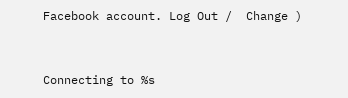Facebook account. Log Out /  Change )


Connecting to %s